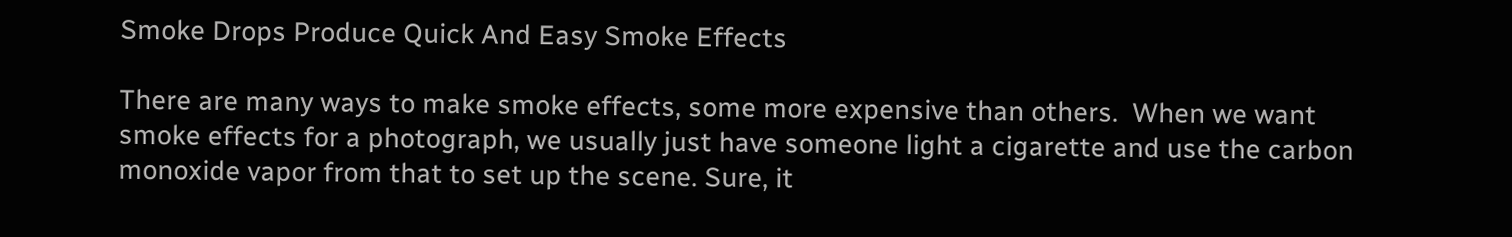Smoke Drops Produce Quick And Easy Smoke Effects

There are many ways to make smoke effects, some more expensive than others.  When we want smoke effects for a photograph, we usually just have someone light a cigarette and use the carbon monoxide vapor from that to set up the scene. Sure, it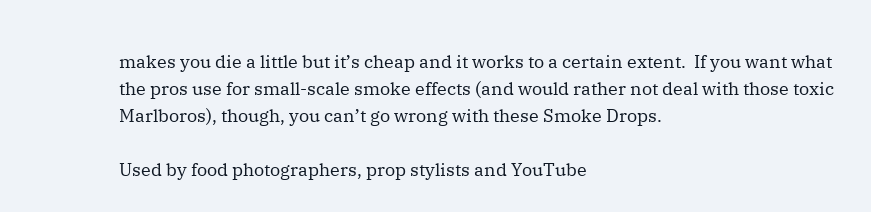makes you die a little but it’s cheap and it works to a certain extent.  If you want what the pros use for small-scale smoke effects (and would rather not deal with those toxic Marlboros), though, you can’t go wrong with these Smoke Drops.

Used by food photographers, prop stylists and YouTube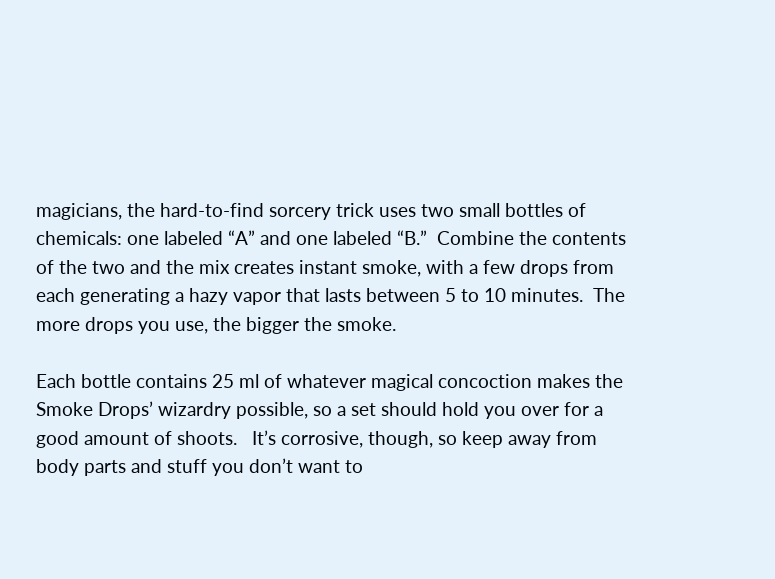magicians, the hard-to-find sorcery trick uses two small bottles of chemicals: one labeled “A” and one labeled “B.”  Combine the contents of the two and the mix creates instant smoke, with a few drops from each generating a hazy vapor that lasts between 5 to 10 minutes.  The more drops you use, the bigger the smoke.

Each bottle contains 25 ml of whatever magical concoction makes the Smoke Drops’ wizardry possible, so a set should hold you over for a good amount of shoots.   It’s corrosive, though, so keep away from body parts and stuff you don’t want to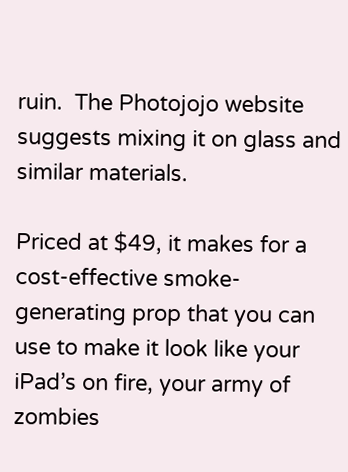ruin.  The Photojojo website suggests mixing it on glass and similar materials.

Priced at $49, it makes for a cost-effective smoke-generating prop that you can use to make it look like your iPad’s on fire, your army of zombies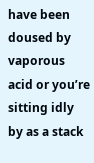have been doused by vaporous acid or you’re sitting idly by as a stack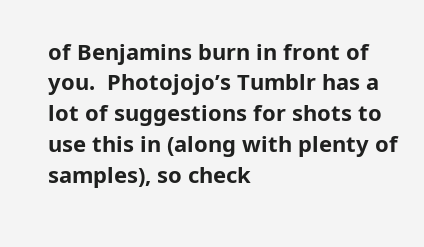of Benjamins burn in front of you.  Photojojo’s Tumblr has a lot of suggestions for shots to use this in (along with plenty of samples), so check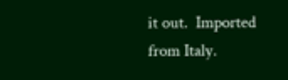it out.  Imported from Italy.